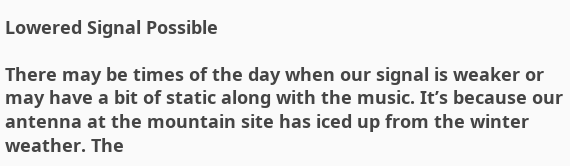Lowered Signal Possible

There may be times of the day when our signal is weaker or may have a bit of static along with the music. It’s because our antenna at the mountain site has iced up from the winter weather. The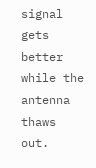signal gets better while the antenna thaws out.